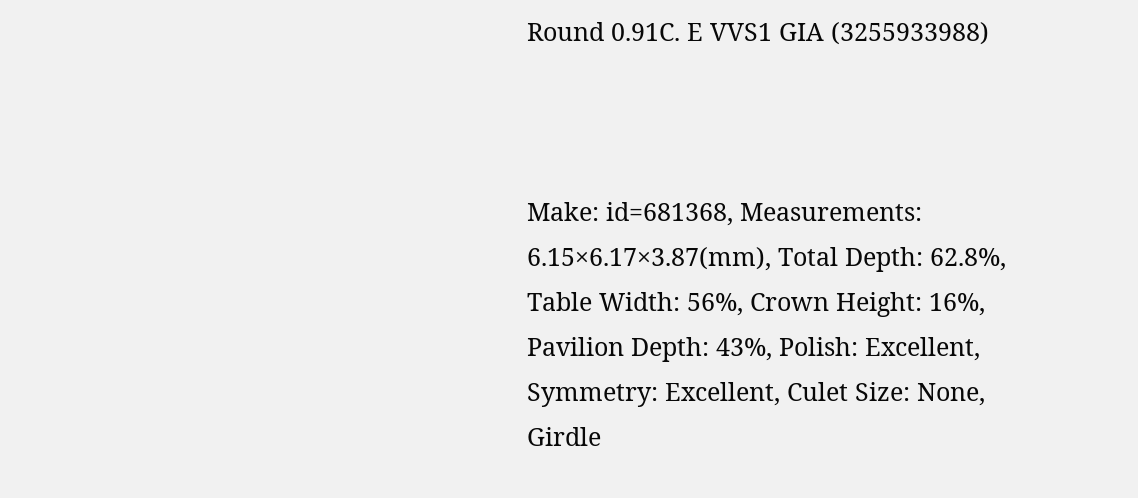Round 0.91C. E VVS1 GIA (3255933988)



Make: id=681368, Measurements: 6.15×6.17×3.87(mm), Total Depth: 62.8%, Table Width: 56%, Crown Height: 16%, Pavilion Depth: 43%, Polish: Excellent, Symmetry: Excellent, Culet Size: None, Girdle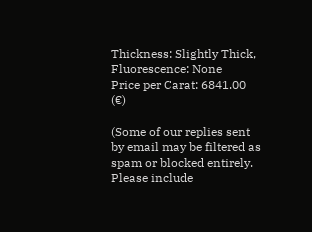Thickness: Slightly Thick, Fluorescence: None
Price per Carat: 6841.00 (€)

(Some of our replies sent by email may be filtered as spam or blocked entirely. Please include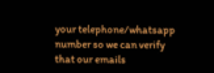your telephone/whatsapp number so we can verify that our emails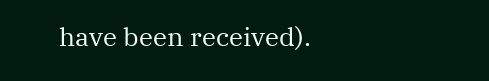have been received).